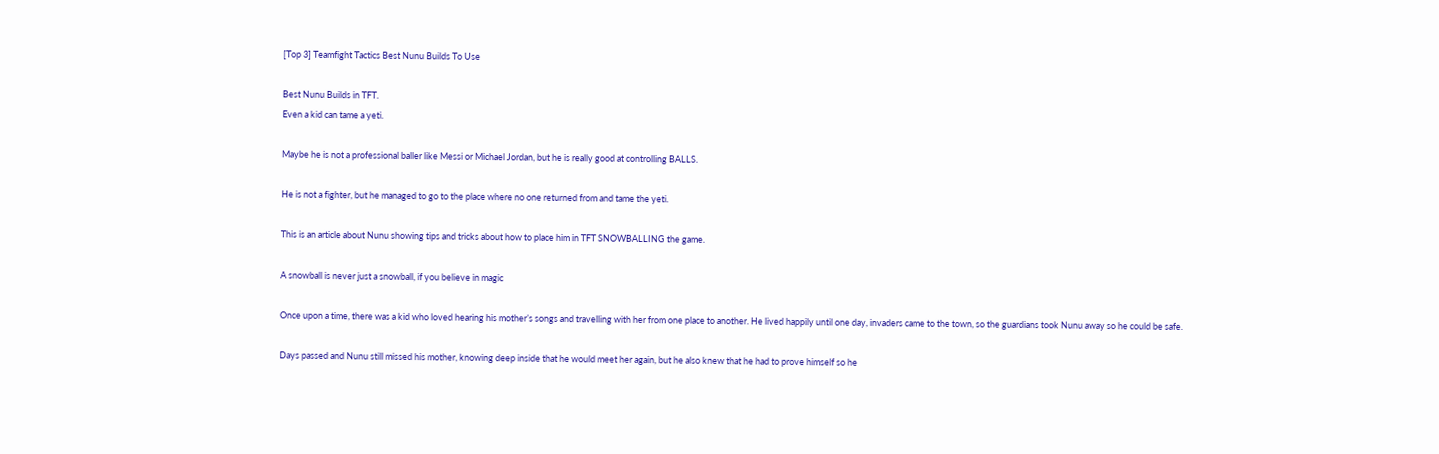[Top 3] Teamfight Tactics Best Nunu Builds To Use

Best Nunu Builds in TFT.
Even a kid can tame a yeti.

Maybe he is not a professional baller like Messi or Michael Jordan, but he is really good at controlling BALLS.

He is not a fighter, but he managed to go to the place where no one returned from and tame the yeti.

This is an article about Nunu showing tips and tricks about how to place him in TFT SNOWBALLING the game.

A snowball is never just a snowball, if you believe in magic

Once upon a time, there was a kid who loved hearing his mother’s songs and travelling with her from one place to another. He lived happily until one day, invaders came to the town, so the guardians took Nunu away so he could be safe.

Days passed and Nunu still missed his mother, knowing deep inside that he would meet her again, but he also knew that he had to prove himself so he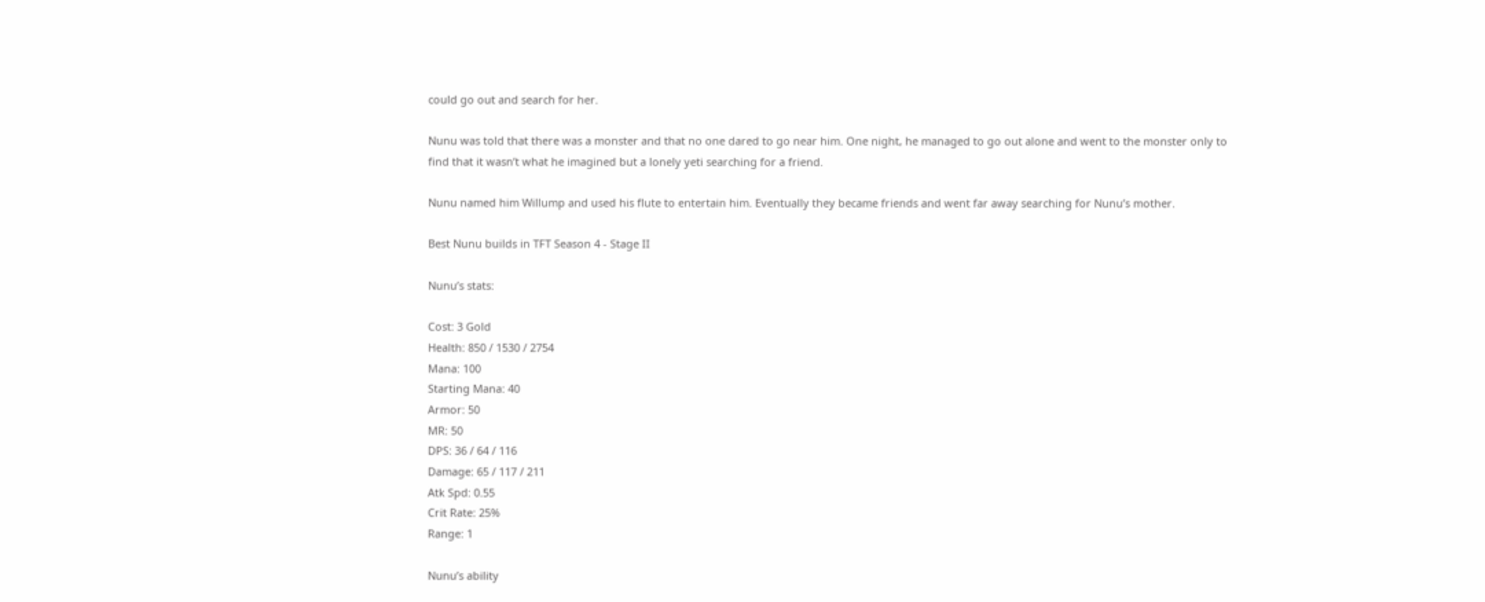could go out and search for her.

Nunu was told that there was a monster and that no one dared to go near him. One night, he managed to go out alone and went to the monster only to find that it wasn’t what he imagined but a lonely yeti searching for a friend.

Nunu named him Willump and used his flute to entertain him. Eventually they became friends and went far away searching for Nunu’s mother.

Best Nunu builds in TFT Season 4 - Stage II

Nunu’s stats:

Cost: 3 Gold
Health: 850 / 1530 / 2754
Mana: 100
Starting Mana: 40
Armor: 50
MR: 50
DPS: 36 / 64 / 116
Damage: 65 / 117 / 211
Atk Spd: 0.55
Crit Rate: 25%
Range: 1

Nunu’s ability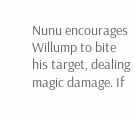Nunu encourages Willump to bite his target, dealing magic damage. If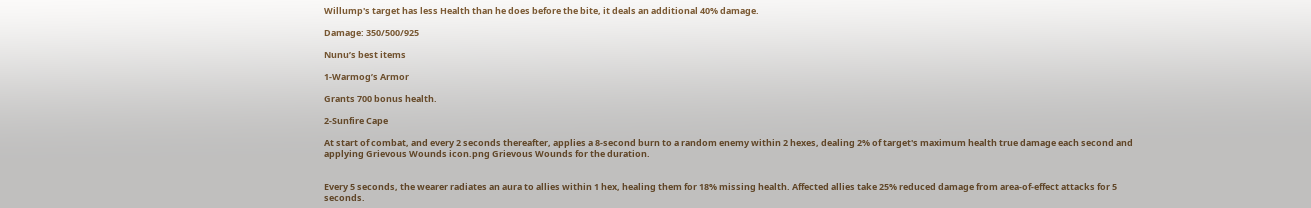Willump's target has less Health than he does before the bite, it deals an additional 40% damage.

Damage: 350/500/925

Nunu’s best items

1-Warmog’s Armor

Grants 700 bonus health.

2-Sunfire Cape

At start of combat, and every 2 seconds thereafter, applies a 8-second burn to a random enemy within 2 hexes, dealing 2% of target's maximum health true damage each second and applying Grievous Wounds icon.png Grievous Wounds for the duration.


Every 5 seconds, the wearer radiates an aura to allies within 1 hex, healing them for 18% missing health. Affected allies take 25% reduced damage from area-of-effect attacks for 5 seconds.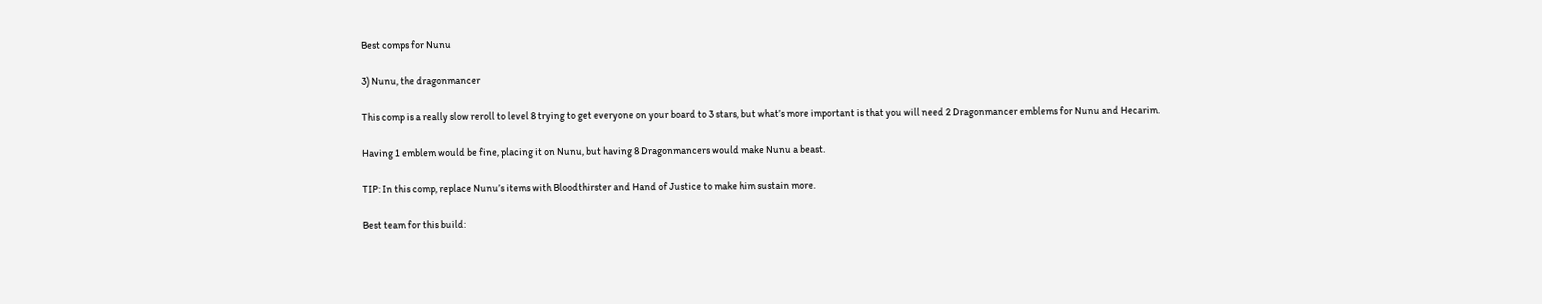Best comps for Nunu

3) Nunu, the dragonmancer

This comp is a really slow reroll to level 8 trying to get everyone on your board to 3 stars, but what’s more important is that you will need 2 Dragonmancer emblems for Nunu and Hecarim.

Having 1 emblem would be fine, placing it on Nunu, but having 8 Dragonmancers would make Nunu a beast.

TIP: In this comp, replace Nunu’s items with Bloodthirster and Hand of Justice to make him sustain more.

Best team for this build: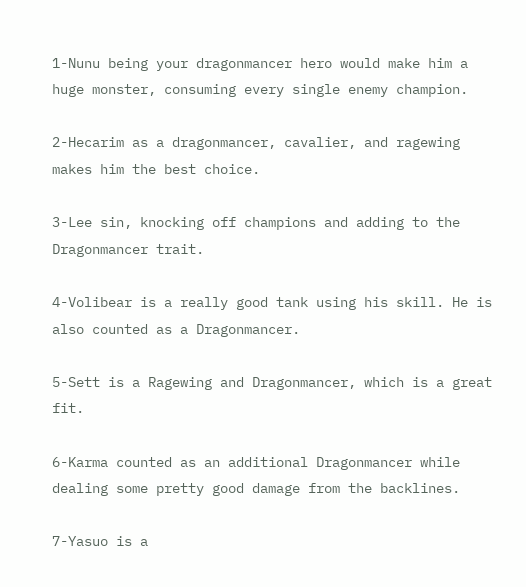1-Nunu being your dragonmancer hero would make him a huge monster, consuming every single enemy champion.

2-Hecarim as a dragonmancer, cavalier, and ragewing makes him the best choice.

3-Lee sin, knocking off champions and adding to the Dragonmancer trait.

4-Volibear is a really good tank using his skill. He is also counted as a Dragonmancer.

5-Sett is a Ragewing and Dragonmancer, which is a great fit.

6-Karma counted as an additional Dragonmancer while dealing some pretty good damage from the backlines.

7-Yasuo is a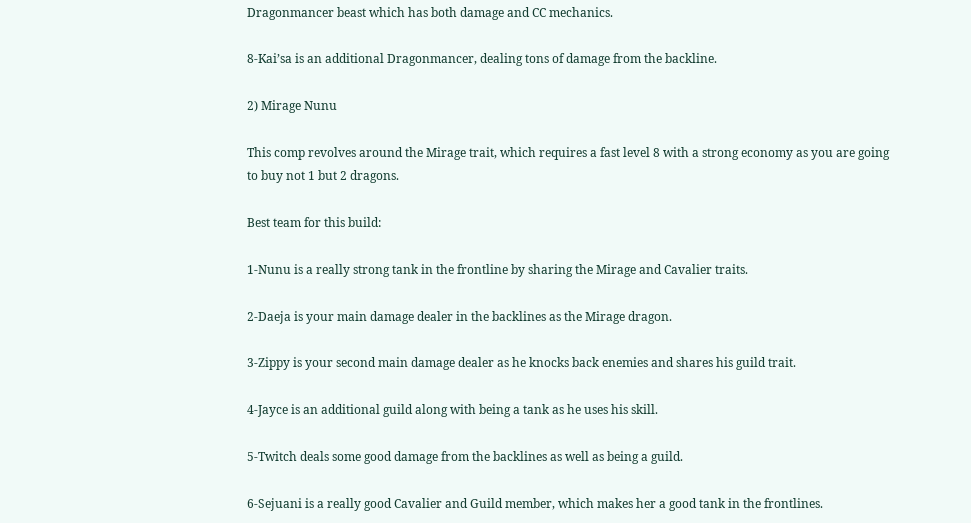Dragonmancer beast which has both damage and CC mechanics.

8-Kai’sa is an additional Dragonmancer, dealing tons of damage from the backline.

2) Mirage Nunu

This comp revolves around the Mirage trait, which requires a fast level 8 with a strong economy as you are going to buy not 1 but 2 dragons.

Best team for this build:

1-Nunu is a really strong tank in the frontline by sharing the Mirage and Cavalier traits.

2-Daeja is your main damage dealer in the backlines as the Mirage dragon.

3-Zippy is your second main damage dealer as he knocks back enemies and shares his guild trait.

4-Jayce is an additional guild along with being a tank as he uses his skill.

5-Twitch deals some good damage from the backlines as well as being a guild.

6-Sejuani is a really good Cavalier and Guild member, which makes her a good tank in the frontlines.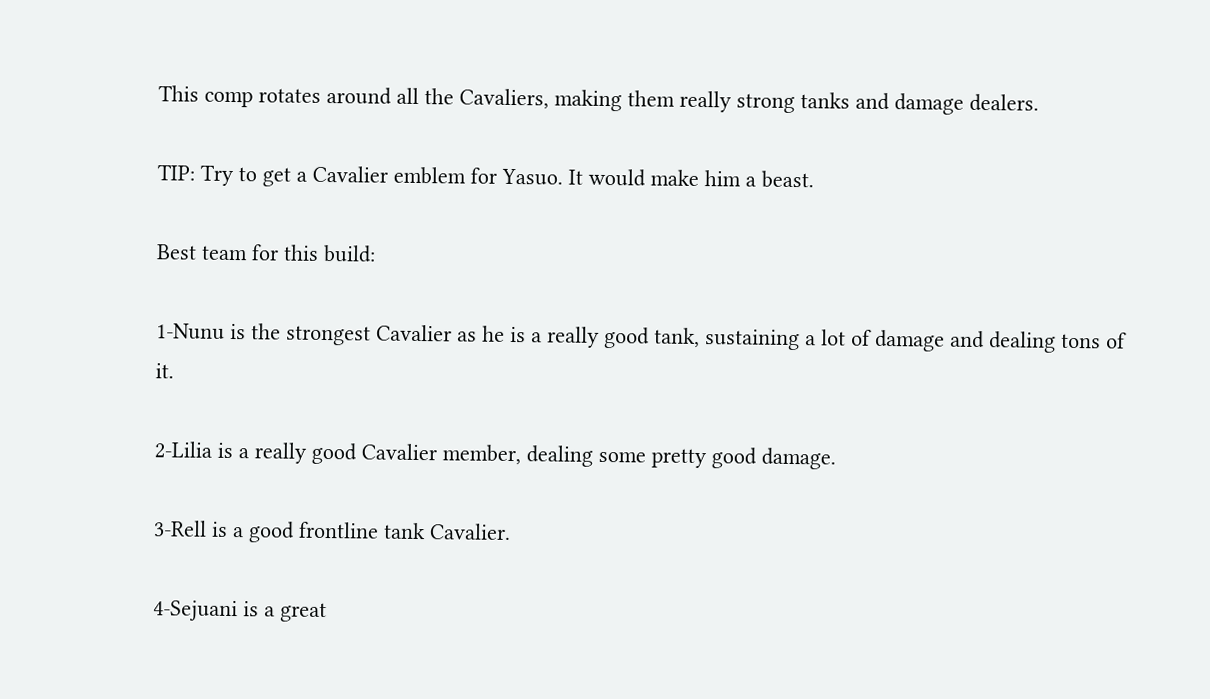This comp rotates around all the Cavaliers, making them really strong tanks and damage dealers.

TIP: Try to get a Cavalier emblem for Yasuo. It would make him a beast.

Best team for this build:

1-Nunu is the strongest Cavalier as he is a really good tank, sustaining a lot of damage and dealing tons of it.

2-Lilia is a really good Cavalier member, dealing some pretty good damage.

3-Rell is a good frontline tank Cavalier.

4-Sejuani is a great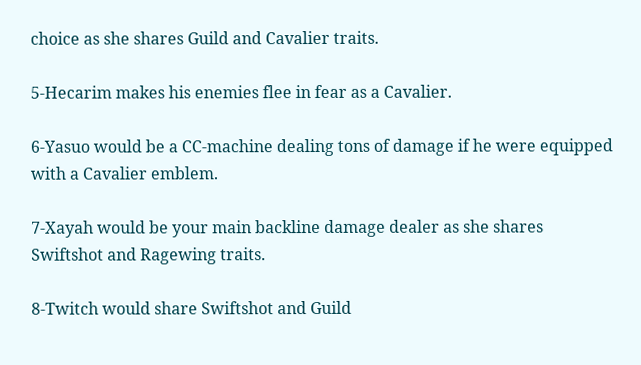choice as she shares Guild and Cavalier traits.

5-Hecarim makes his enemies flee in fear as a Cavalier.

6-Yasuo would be a CC-machine dealing tons of damage if he were equipped with a Cavalier emblem.

7-Xayah would be your main backline damage dealer as she shares Swiftshot and Ragewing traits.

8-Twitch would share Swiftshot and Guild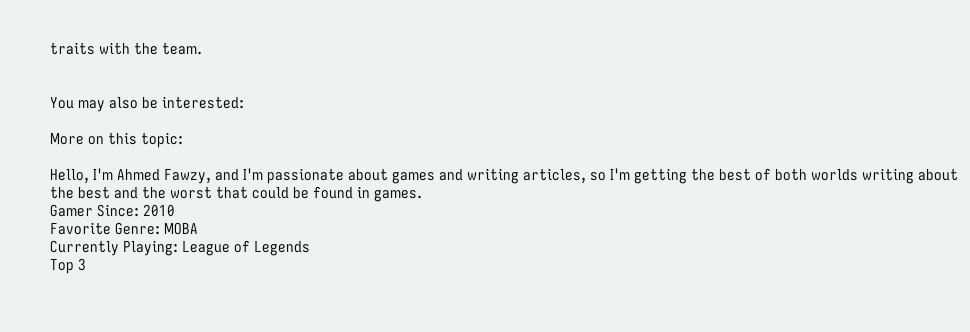traits with the team.


You may also be interested:

More on this topic:

Hello, I'm Ahmed Fawzy, and I'm passionate about games and writing articles, so I'm getting the best of both worlds writing about the best and the worst that could be found in games.
Gamer Since: 2010
Favorite Genre: MOBA
Currently Playing: League of Legends
Top 3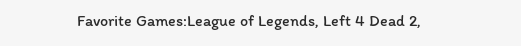Favorite Games:League of Legends, Left 4 Dead 2,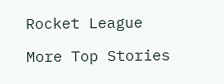Rocket League

More Top Stories